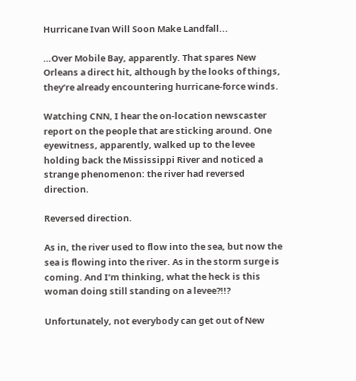Hurricane Ivan Will Soon Make Landfall...

…Over Mobile Bay, apparently. That spares New Orleans a direct hit, although by the looks of things, they’re already encountering hurricane-force winds.

Watching CNN, I hear the on-location newscaster report on the people that are sticking around. One eyewitness, apparently, walked up to the levee holding back the Mississippi River and noticed a strange phenomenon: the river had reversed direction.

Reversed direction.

As in, the river used to flow into the sea, but now the sea is flowing into the river. As in the storm surge is coming. And I’m thinking, what the heck is this woman doing still standing on a levee?!!?

Unfortunately, not everybody can get out of New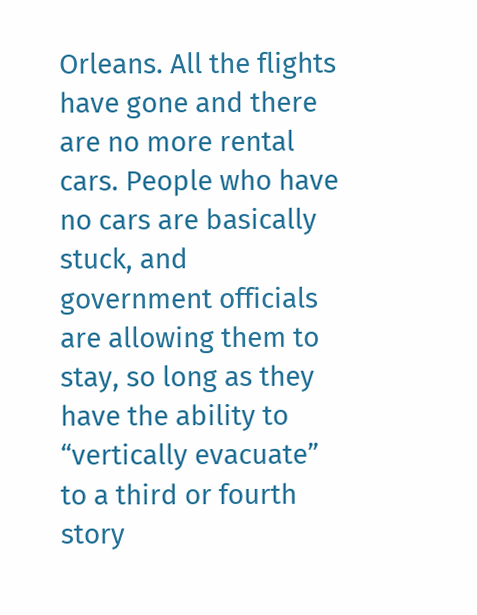Orleans. All the flights have gone and there are no more rental cars. People who have no cars are basically stuck, and government officials are allowing them to stay, so long as they have the ability to “vertically evacuate” to a third or fourth story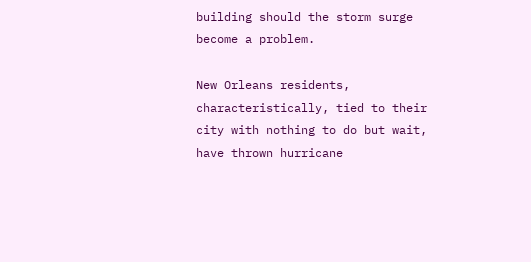building should the storm surge become a problem.

New Orleans residents, characteristically, tied to their city with nothing to do but wait, have thrown hurricane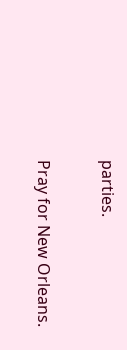parties.

Pray for New Orleans.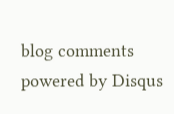blog comments powered by Disqus